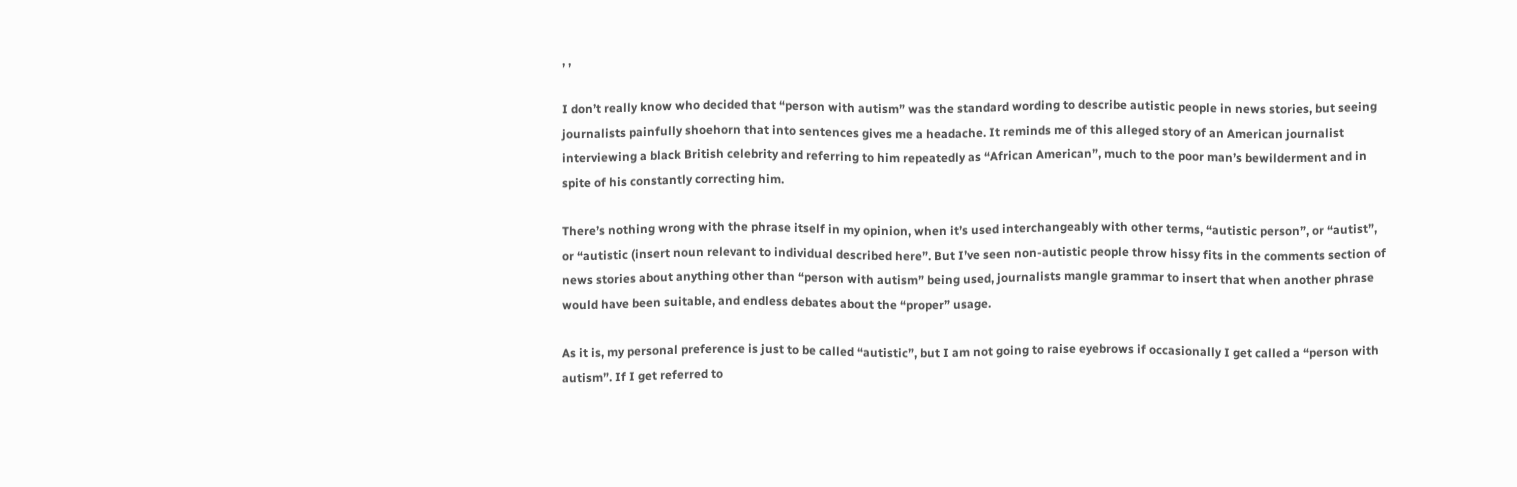, ,

I don’t really know who decided that “person with autism” was the standard wording to describe autistic people in news stories, but seeing journalists painfully shoehorn that into sentences gives me a headache. It reminds me of this alleged story of an American journalist interviewing a black British celebrity and referring to him repeatedly as “African American”, much to the poor man’s bewilderment and in spite of his constantly correcting him.

There’s nothing wrong with the phrase itself in my opinion, when it’s used interchangeably with other terms, “autistic person”, or “autist”, or “autistic (insert noun relevant to individual described here”. But I’ve seen non-autistic people throw hissy fits in the comments section of news stories about anything other than “person with autism” being used, journalists mangle grammar to insert that when another phrase would have been suitable, and endless debates about the “proper” usage.

As it is, my personal preference is just to be called “autistic”, but I am not going to raise eyebrows if occasionally I get called a “person with autism”. If I get referred to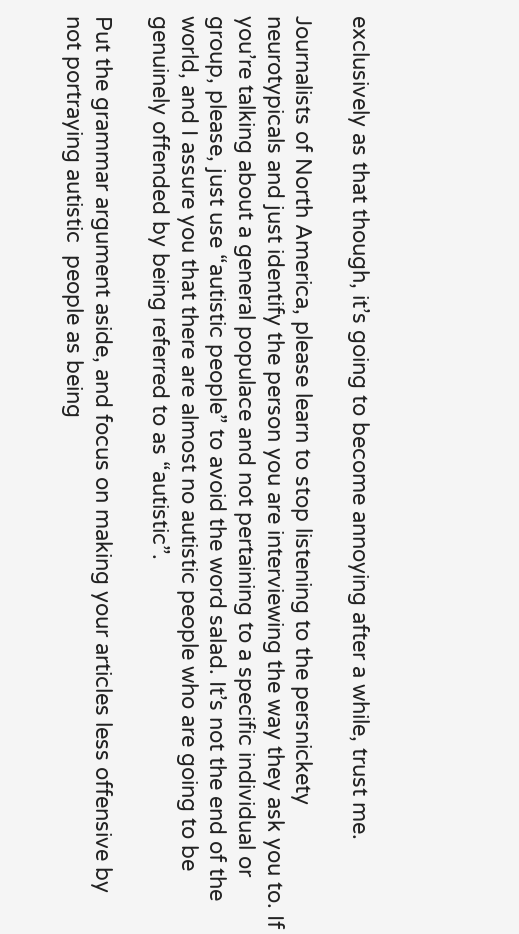exclusively as that though, it’s going to become annoying after a while, trust me.

Journalists of North America, please learn to stop listening to the persnickety neurotypicals and just identify the person you are interviewing the way they ask you to. If you’re talking about a general populace and not pertaining to a specific individual or group, please, just use “autistic people” to avoid the word salad. It’s not the end of the world, and I assure you that there are almost no autistic people who are going to be genuinely offended by being referred to as “autistic”.

Put the grammar argument aside, and focus on making your articles less offensive by not portraying autistic  people as being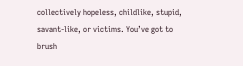collectively hopeless, childlike, stupid, savant-like, or victims. You’ve got to brush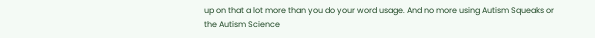up on that a lot more than you do your word usage. And no more using Autism Squeaks or the Autism Science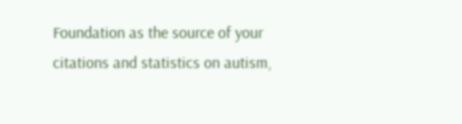Foundation as the source of your citations and statistics on autism,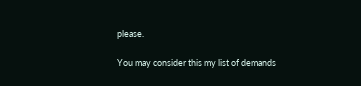please.

You may consider this my list of demands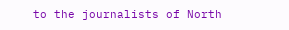to the journalists of North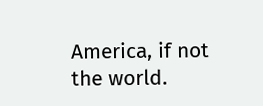America, if not the world.